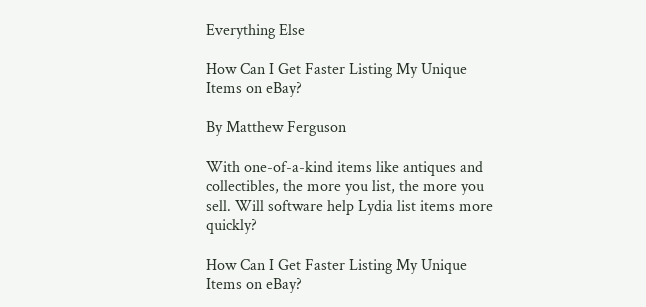Everything Else

How Can I Get Faster Listing My Unique Items on eBay?

By Matthew Ferguson

With one-of-a-kind items like antiques and collectibles, the more you list, the more you sell. Will software help Lydia list items more quickly?

How Can I Get Faster Listing My Unique Items on eBay?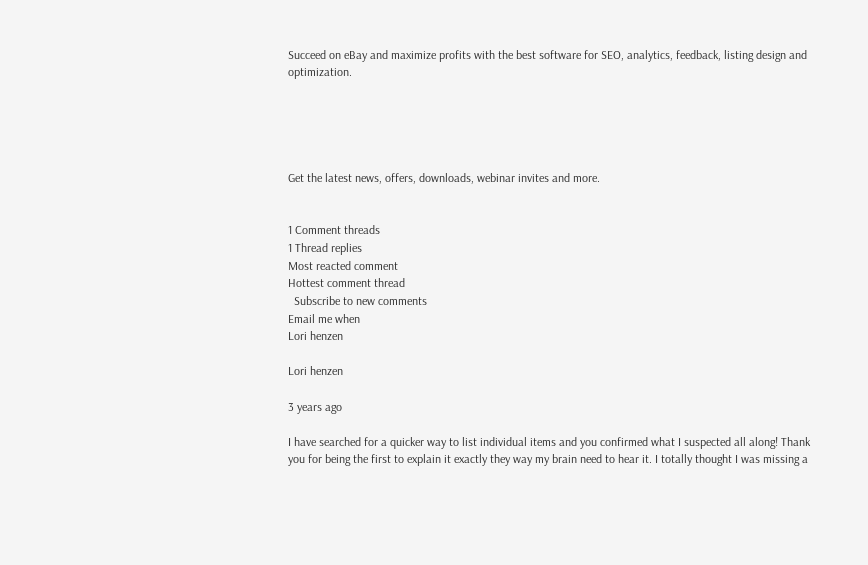Succeed on eBay and maximize profits with the best software for SEO, analytics, feedback, listing design and optimization.





Get the latest news, offers, downloads, webinar invites and more.


1 Comment threads
1 Thread replies
Most reacted comment
Hottest comment thread
  Subscribe to new comments
Email me when
Lori henzen

Lori henzen

3 years ago

I have searched for a quicker way to list individual items and you confirmed what I suspected all along! Thank you for being the first to explain it exactly they way my brain need to hear it. I totally thought I was missing a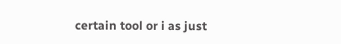certain tool or i as just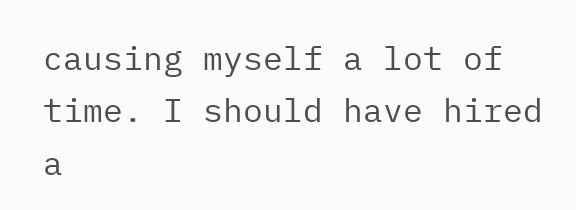causing myself a lot of time. I should have hired a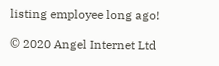listing employee long ago!

© 2020 Angel Internet Ltd